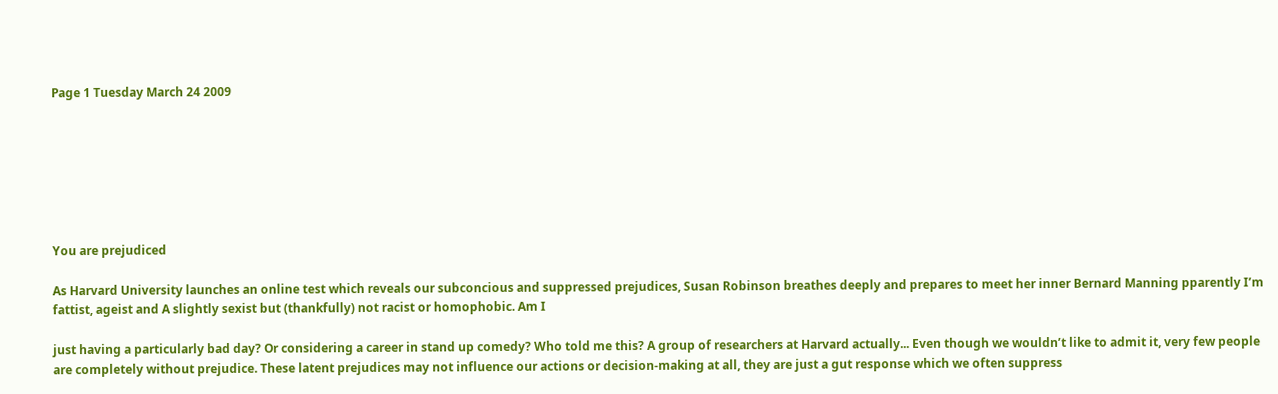Page 1 Tuesday March 24 2009







You are prejudiced

As Harvard University launches an online test which reveals our subconcious and suppressed prejudices, Susan Robinson breathes deeply and prepares to meet her inner Bernard Manning pparently I’m fattist, ageist and A slightly sexist but (thankfully) not racist or homophobic. Am I

just having a particularly bad day? Or considering a career in stand up comedy? Who told me this? A group of researchers at Harvard actually... Even though we wouldn’t like to admit it, very few people are completely without prejudice. These latent prejudices may not influence our actions or decision-making at all, they are just a gut response which we often suppress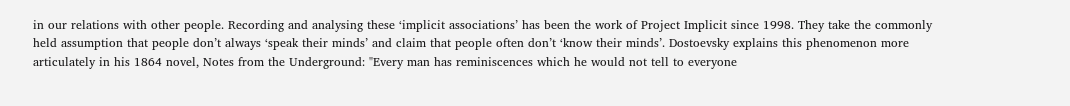in our relations with other people. Recording and analysing these ‘implicit associations’ has been the work of Project Implicit since 1998. They take the commonly held assumption that people don’t always ‘speak their minds’ and claim that people often don’t ‘know their minds’. Dostoevsky explains this phenomenon more articulately in his 1864 novel, Notes from the Underground: "Every man has reminiscences which he would not tell to everyone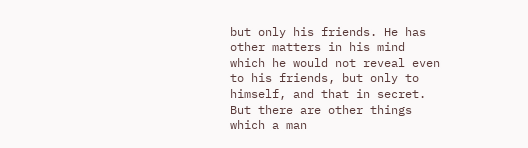but only his friends. He has other matters in his mind which he would not reveal even to his friends, but only to himself, and that in secret. But there are other things which a man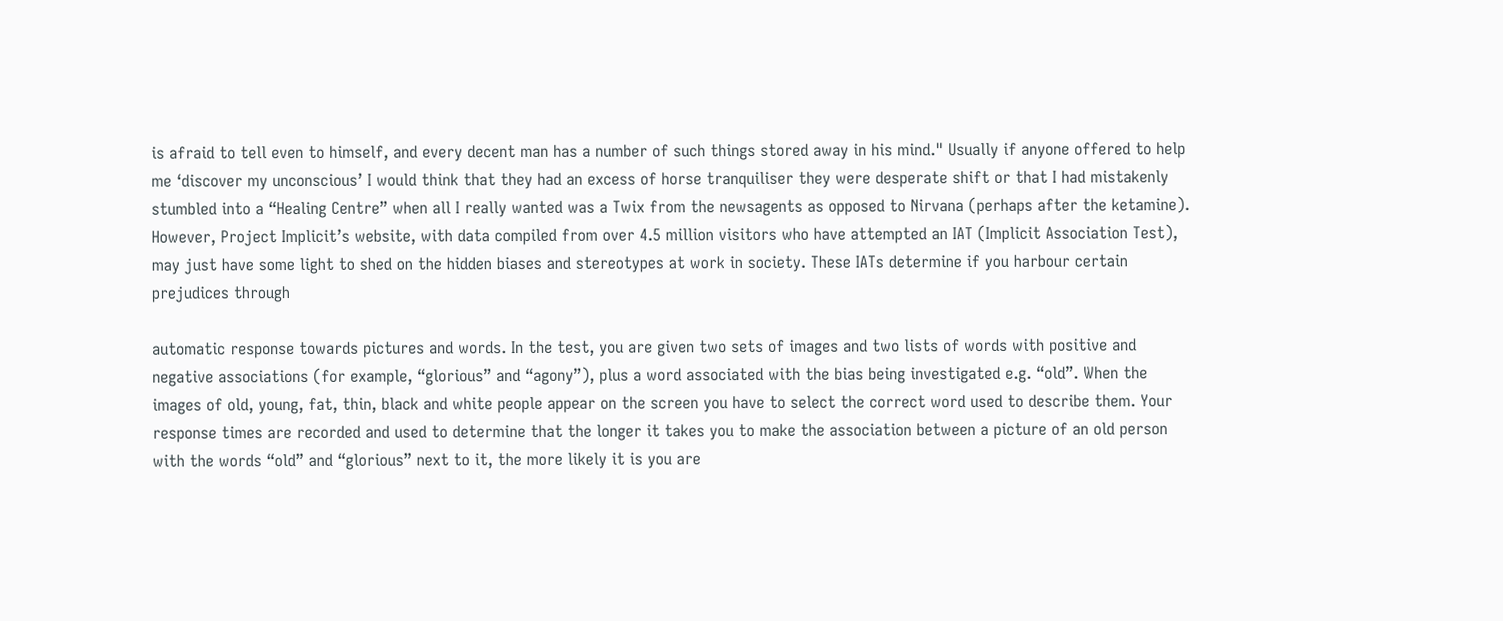is afraid to tell even to himself, and every decent man has a number of such things stored away in his mind." Usually if anyone offered to help me ‘discover my unconscious’ I would think that they had an excess of horse tranquiliser they were desperate shift or that I had mistakenly stumbled into a “Healing Centre” when all I really wanted was a Twix from the newsagents as opposed to Nirvana (perhaps after the ketamine). However, Project Implicit’s website, with data compiled from over 4.5 million visitors who have attempted an IAT (Implicit Association Test), may just have some light to shed on the hidden biases and stereotypes at work in society. These IATs determine if you harbour certain prejudices through

automatic response towards pictures and words. In the test, you are given two sets of images and two lists of words with positive and negative associations (for example, “glorious” and “agony”), plus a word associated with the bias being investigated e.g. “old”. When the images of old, young, fat, thin, black and white people appear on the screen you have to select the correct word used to describe them. Your response times are recorded and used to determine that the longer it takes you to make the association between a picture of an old person with the words “old” and “glorious” next to it, the more likely it is you are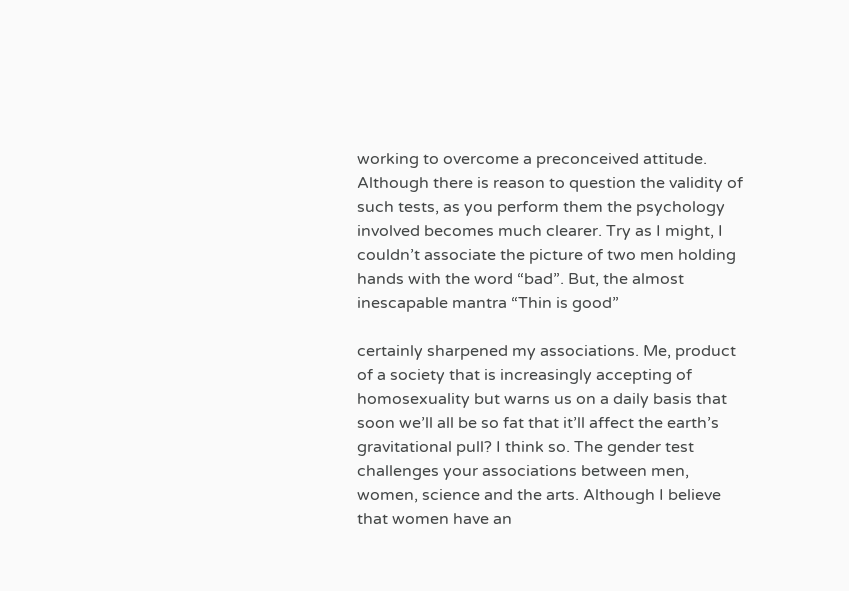working to overcome a preconceived attitude. Although there is reason to question the validity of such tests, as you perform them the psychology involved becomes much clearer. Try as I might, I couldn’t associate the picture of two men holding hands with the word “bad”. But, the almost inescapable mantra “Thin is good”

certainly sharpened my associations. Me, product of a society that is increasingly accepting of homosexuality but warns us on a daily basis that soon we’ll all be so fat that it’ll affect the earth’s gravitational pull? I think so. The gender test challenges your associations between men, women, science and the arts. Although I believe that women have an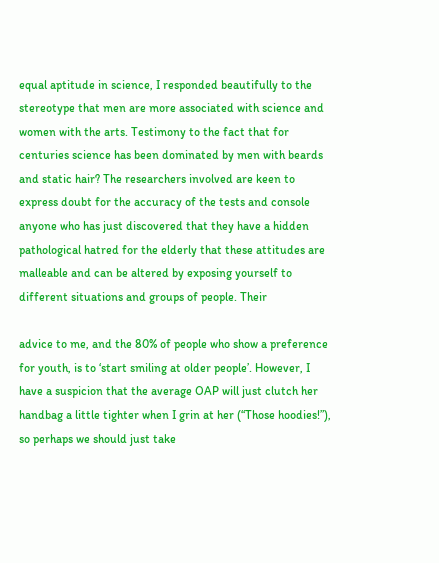equal aptitude in science, I responded beautifully to the stereotype that men are more associated with science and women with the arts. Testimony to the fact that for centuries science has been dominated by men with beards and static hair? The researchers involved are keen to express doubt for the accuracy of the tests and console anyone who has just discovered that they have a hidden pathological hatred for the elderly that these attitudes are malleable and can be altered by exposing yourself to different situations and groups of people. Their

advice to me, and the 80% of people who show a preference for youth, is to ‘start smiling at older people’. However, I have a suspicion that the average OAP will just clutch her handbag a little tighter when I grin at her (“Those hoodies!”), so perhaps we should just take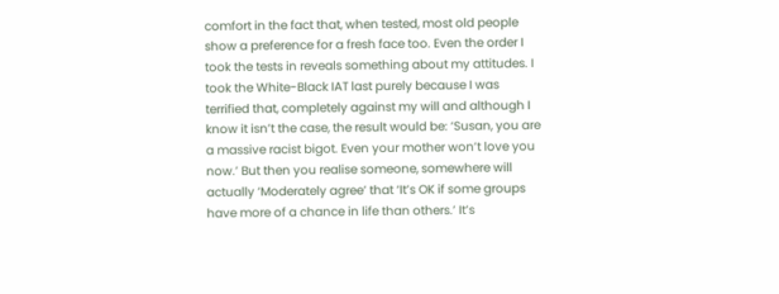comfort in the fact that, when tested, most old people show a preference for a fresh face too. Even the order I took the tests in reveals something about my attitudes. I took the White-Black IAT last purely because I was terrified that, completely against my will and although I know it isn’t the case, the result would be: ‘Susan, you are a massive racist bigot. Even your mother won’t love you now.’ But then you realise someone, somewhere will actually ‘Moderately agree’ that ‘It’s OK if some groups have more of a chance in life than others.’ It’s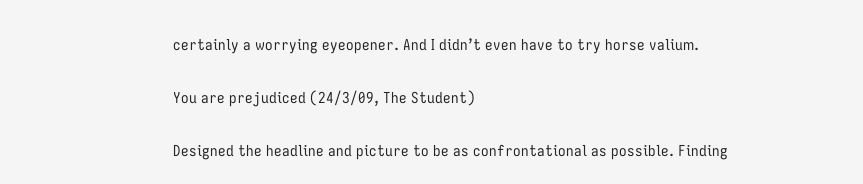certainly a worrying eyeopener. And I didn’t even have to try horse valium.

You are prejudiced (24/3/09, The Student)

Designed the headline and picture to be as confrontational as possible. Finding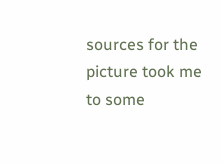sources for the picture took me to some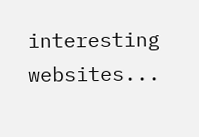interesting websites...